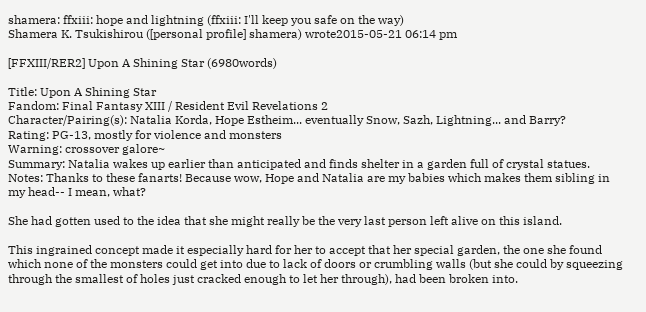shamera: ffxiii: hope and lightning (ffxiii: I'll keep you safe on the way)
Shamera K. Tsukishirou ([personal profile] shamera) wrote2015-05-21 06:14 pm

[FFXIII/RER2] Upon A Shining Star (6980words)

Title: Upon A Shining Star
Fandom: Final Fantasy XIII / Resident Evil Revelations 2
Character/Pairing(s): Natalia Korda, Hope Estheim... eventually Snow, Sazh, Lightning... and Barry?
Rating: PG-13, mostly for violence and monsters
Warning: crossover galore~
Summary: Natalia wakes up earlier than anticipated and finds shelter in a garden full of crystal statues.
Notes: Thanks to these fanarts! Because wow, Hope and Natalia are my babies which makes them sibling in my head-- I mean, what?

She had gotten used to the idea that she might really be the very last person left alive on this island.

This ingrained concept made it especially hard for her to accept that her special garden, the one she found which none of the monsters could get into due to lack of doors or crumbling walls (but she could by squeezing through the smallest of holes just cracked enough to let her through), had been broken into.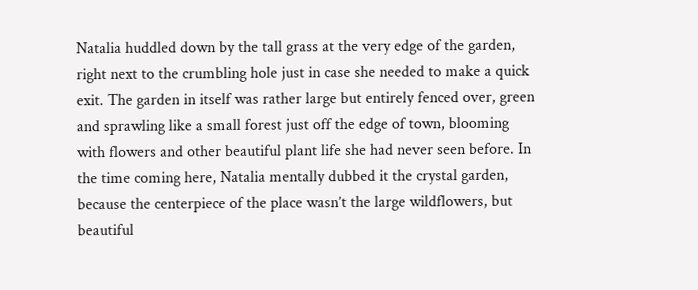Natalia huddled down by the tall grass at the very edge of the garden, right next to the crumbling hole just in case she needed to make a quick exit. The garden in itself was rather large but entirely fenced over, green and sprawling like a small forest just off the edge of town, blooming with flowers and other beautiful plant life she had never seen before. In the time coming here, Natalia mentally dubbed it the crystal garden, because the centerpiece of the place wasn’t the large wildflowers, but beautiful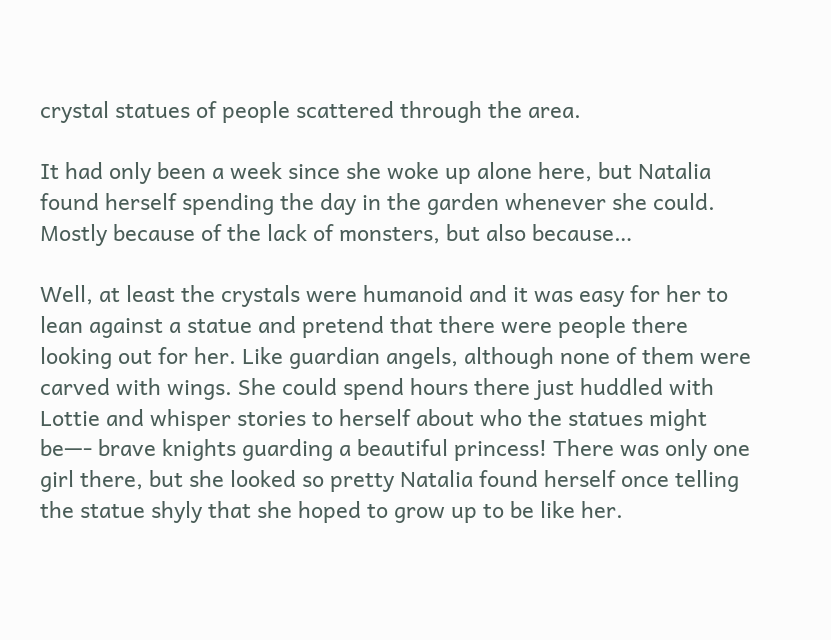crystal statues of people scattered through the area.

It had only been a week since she woke up alone here, but Natalia found herself spending the day in the garden whenever she could. Mostly because of the lack of monsters, but also because…

Well, at least the crystals were humanoid and it was easy for her to lean against a statue and pretend that there were people there looking out for her. Like guardian angels, although none of them were carved with wings. She could spend hours there just huddled with Lottie and whisper stories to herself about who the statues might be—- brave knights guarding a beautiful princess! There was only one girl there, but she looked so pretty Natalia found herself once telling the statue shyly that she hoped to grow up to be like her.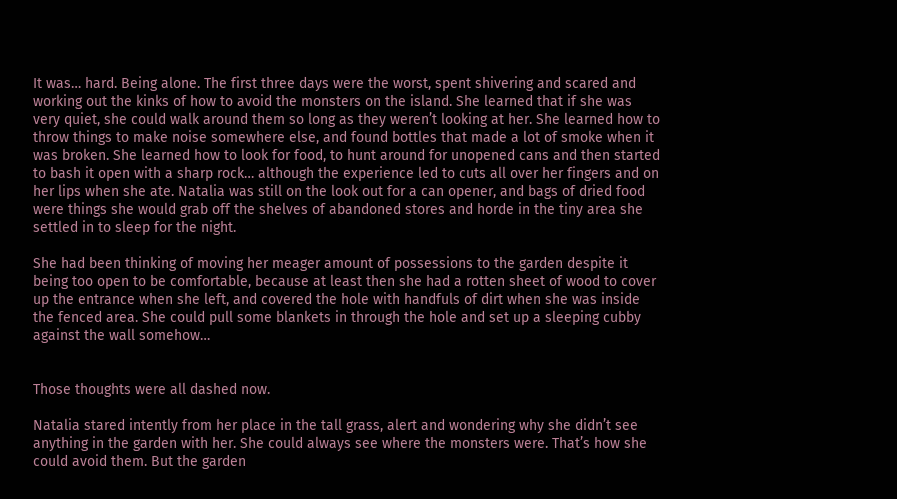It was… hard. Being alone. The first three days were the worst, spent shivering and scared and working out the kinks of how to avoid the monsters on the island. She learned that if she was very quiet, she could walk around them so long as they weren’t looking at her. She learned how to throw things to make noise somewhere else, and found bottles that made a lot of smoke when it was broken. She learned how to look for food, to hunt around for unopened cans and then started to bash it open with a sharp rock… although the experience led to cuts all over her fingers and on her lips when she ate. Natalia was still on the look out for a can opener, and bags of dried food were things she would grab off the shelves of abandoned stores and horde in the tiny area she settled in to sleep for the night.

She had been thinking of moving her meager amount of possessions to the garden despite it being too open to be comfortable, because at least then she had a rotten sheet of wood to cover up the entrance when she left, and covered the hole with handfuls of dirt when she was inside the fenced area. She could pull some blankets in through the hole and set up a sleeping cubby against the wall somehow…


Those thoughts were all dashed now.

Natalia stared intently from her place in the tall grass, alert and wondering why she didn’t see anything in the garden with her. She could always see where the monsters were. That’s how she could avoid them. But the garden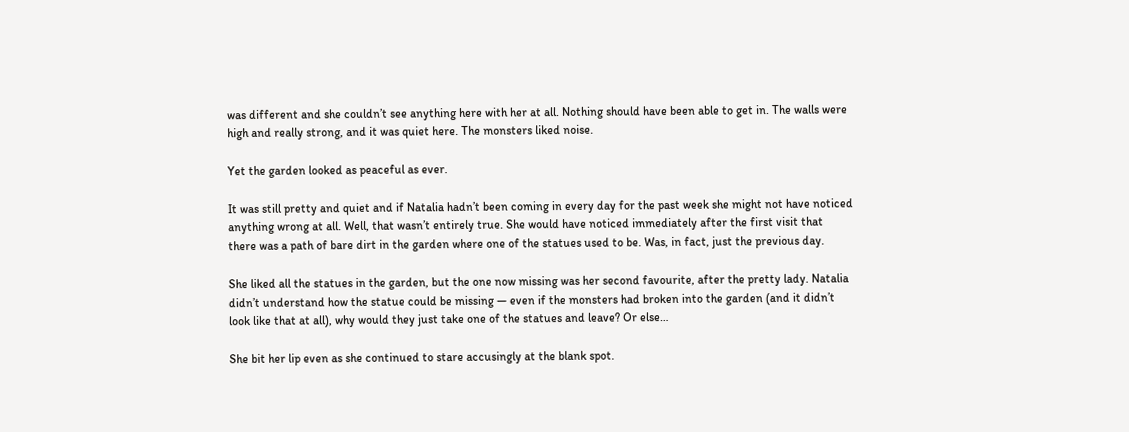was different and she couldn’t see anything here with her at all. Nothing should have been able to get in. The walls were high and really strong, and it was quiet here. The monsters liked noise.

Yet the garden looked as peaceful as ever.

It was still pretty and quiet and if Natalia hadn’t been coming in every day for the past week she might not have noticed anything wrong at all. Well, that wasn’t entirely true. She would have noticed immediately after the first visit that there was a path of bare dirt in the garden where one of the statues used to be. Was, in fact, just the previous day.

She liked all the statues in the garden, but the one now missing was her second favourite, after the pretty lady. Natalia didn’t understand how the statue could be missing — even if the monsters had broken into the garden (and it didn’t look like that at all), why would they just take one of the statues and leave? Or else…

She bit her lip even as she continued to stare accusingly at the blank spot.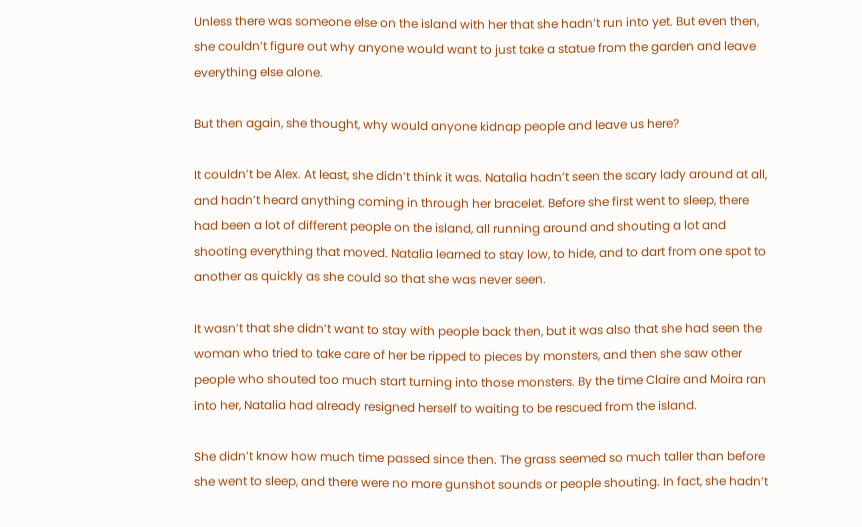Unless there was someone else on the island with her that she hadn’t run into yet. But even then, she couldn’t figure out why anyone would want to just take a statue from the garden and leave everything else alone.

But then again, she thought, why would anyone kidnap people and leave us here?

It couldn’t be Alex. At least, she didn’t think it was. Natalia hadn’t seen the scary lady around at all, and hadn’t heard anything coming in through her bracelet. Before she first went to sleep, there had been a lot of different people on the island, all running around and shouting a lot and shooting everything that moved. Natalia learned to stay low, to hide, and to dart from one spot to another as quickly as she could so that she was never seen.

It wasn’t that she didn’t want to stay with people back then, but it was also that she had seen the woman who tried to take care of her be ripped to pieces by monsters, and then she saw other people who shouted too much start turning into those monsters. By the time Claire and Moira ran into her, Natalia had already resigned herself to waiting to be rescued from the island.

She didn’t know how much time passed since then. The grass seemed so much taller than before she went to sleep, and there were no more gunshot sounds or people shouting. In fact, she hadn’t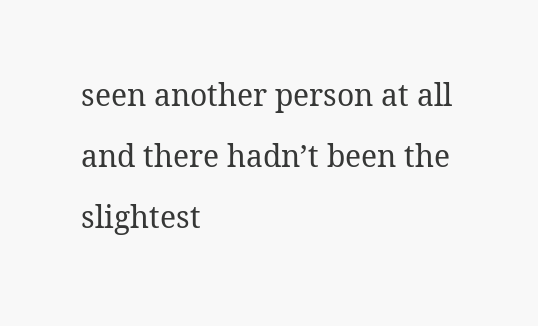seen another person at all and there hadn’t been the slightest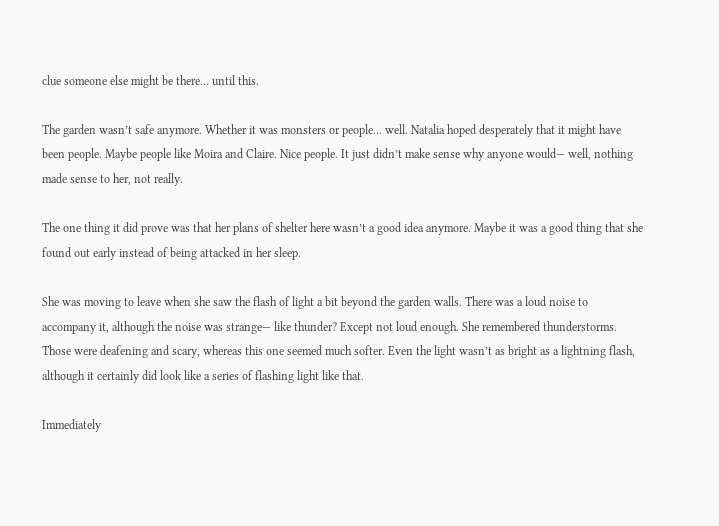clue someone else might be there… until this.

The garden wasn’t safe anymore. Whether it was monsters or people… well. Natalia hoped desperately that it might have been people. Maybe people like Moira and Claire. Nice people. It just didn’t make sense why anyone would— well, nothing made sense to her, not really.

The one thing it did prove was that her plans of shelter here wasn’t a good idea anymore. Maybe it was a good thing that she found out early instead of being attacked in her sleep.

She was moving to leave when she saw the flash of light a bit beyond the garden walls. There was a loud noise to accompany it, although the noise was strange— like thunder? Except not loud enough. She remembered thunderstorms. Those were deafening and scary, whereas this one seemed much softer. Even the light wasn’t as bright as a lightning flash, although it certainly did look like a series of flashing light like that.

Immediately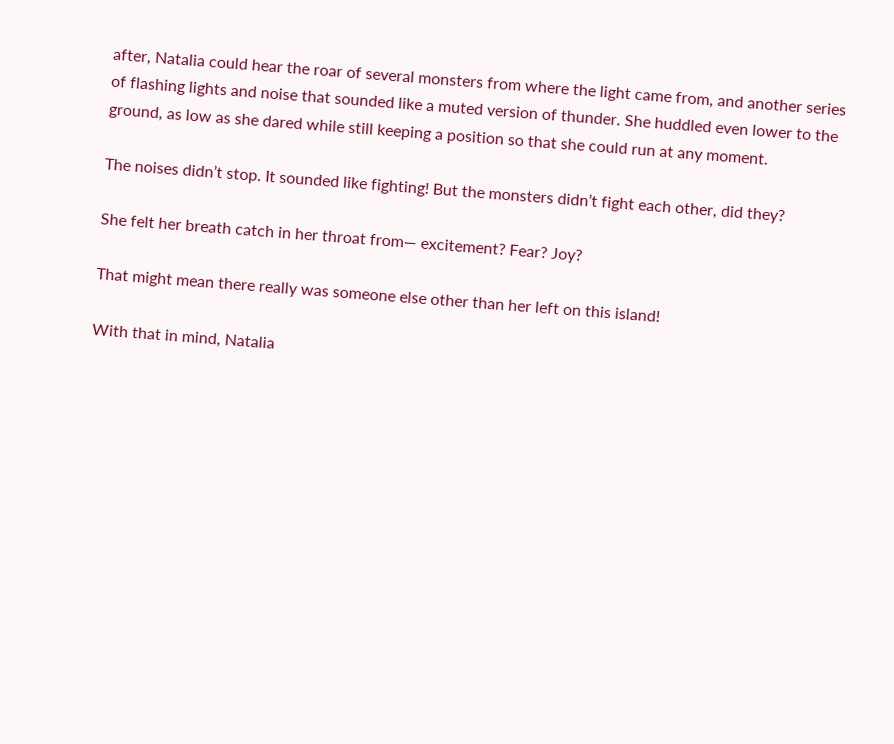after, Natalia could hear the roar of several monsters from where the light came from, and another series of flashing lights and noise that sounded like a muted version of thunder. She huddled even lower to the ground, as low as she dared while still keeping a position so that she could run at any moment.

The noises didn’t stop. It sounded like fighting! But the monsters didn’t fight each other, did they?

She felt her breath catch in her throat from— excitement? Fear? Joy?

That might mean there really was someone else other than her left on this island!

With that in mind, Natalia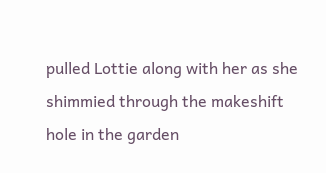pulled Lottie along with her as she shimmied through the makeshift hole in the garden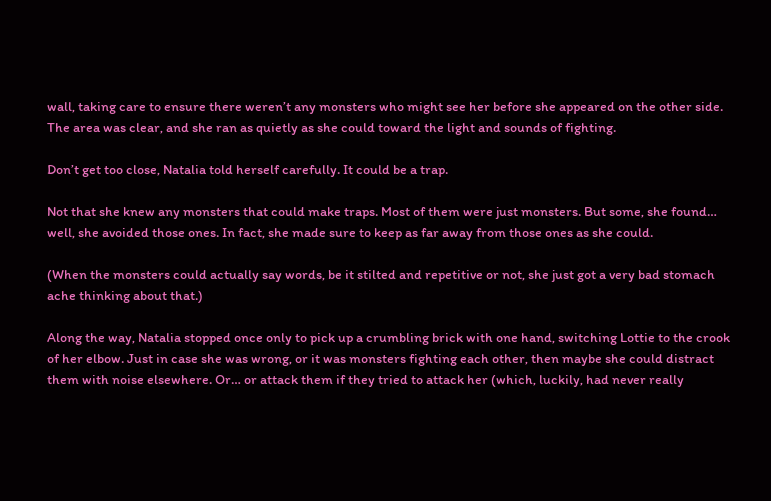wall, taking care to ensure there weren’t any monsters who might see her before she appeared on the other side. The area was clear, and she ran as quietly as she could toward the light and sounds of fighting.

Don’t get too close, Natalia told herself carefully. It could be a trap.

Not that she knew any monsters that could make traps. Most of them were just monsters. But some, she found… well, she avoided those ones. In fact, she made sure to keep as far away from those ones as she could.

(When the monsters could actually say words, be it stilted and repetitive or not, she just got a very bad stomach ache thinking about that.)

Along the way, Natalia stopped once only to pick up a crumbling brick with one hand, switching Lottie to the crook of her elbow. Just in case she was wrong, or it was monsters fighting each other, then maybe she could distract them with noise elsewhere. Or… or attack them if they tried to attack her (which, luckily, had never really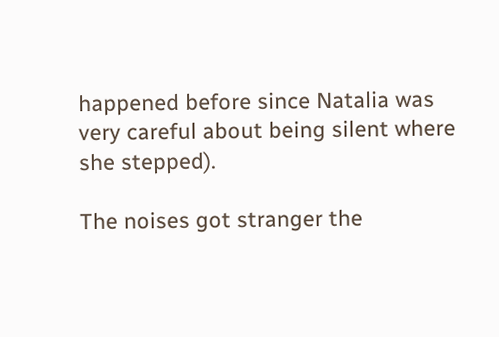happened before since Natalia was very careful about being silent where she stepped).

The noises got stranger the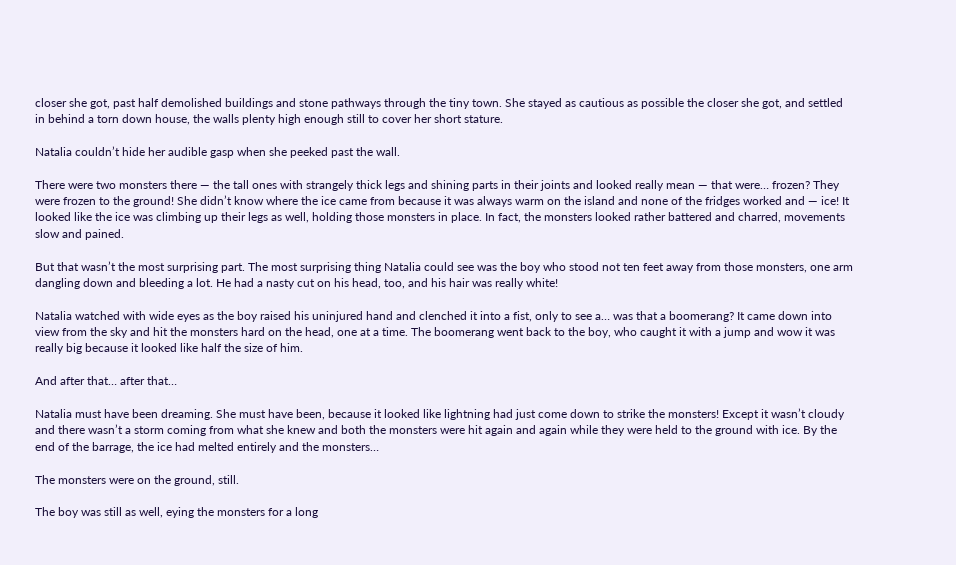closer she got, past half demolished buildings and stone pathways through the tiny town. She stayed as cautious as possible the closer she got, and settled in behind a torn down house, the walls plenty high enough still to cover her short stature.

Natalia couldn’t hide her audible gasp when she peeked past the wall.

There were two monsters there — the tall ones with strangely thick legs and shining parts in their joints and looked really mean — that were… frozen? They were frozen to the ground! She didn’t know where the ice came from because it was always warm on the island and none of the fridges worked and — ice! It looked like the ice was climbing up their legs as well, holding those monsters in place. In fact, the monsters looked rather battered and charred, movements slow and pained.

But that wasn’t the most surprising part. The most surprising thing Natalia could see was the boy who stood not ten feet away from those monsters, one arm dangling down and bleeding a lot. He had a nasty cut on his head, too, and his hair was really white!

Natalia watched with wide eyes as the boy raised his uninjured hand and clenched it into a fist, only to see a… was that a boomerang? It came down into view from the sky and hit the monsters hard on the head, one at a time. The boomerang went back to the boy, who caught it with a jump and wow it was really big because it looked like half the size of him.

And after that… after that…

Natalia must have been dreaming. She must have been, because it looked like lightning had just come down to strike the monsters! Except it wasn’t cloudy and there wasn’t a storm coming from what she knew and both the monsters were hit again and again while they were held to the ground with ice. By the end of the barrage, the ice had melted entirely and the monsters…

The monsters were on the ground, still.

The boy was still as well, eying the monsters for a long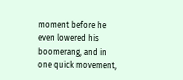moment before he even lowered his boomerang, and in one quick movement,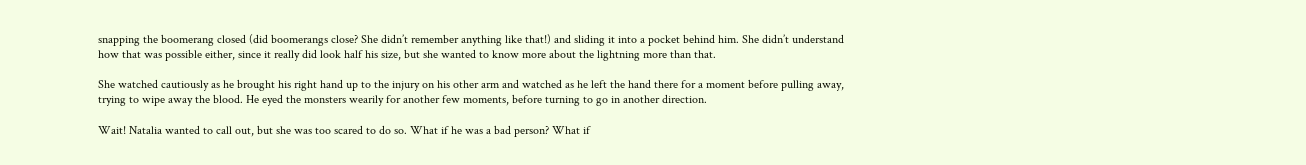snapping the boomerang closed (did boomerangs close? She didn’t remember anything like that!) and sliding it into a pocket behind him. She didn’t understand how that was possible either, since it really did look half his size, but she wanted to know more about the lightning more than that.

She watched cautiously as he brought his right hand up to the injury on his other arm and watched as he left the hand there for a moment before pulling away, trying to wipe away the blood. He eyed the monsters wearily for another few moments, before turning to go in another direction.

Wait! Natalia wanted to call out, but she was too scared to do so. What if he was a bad person? What if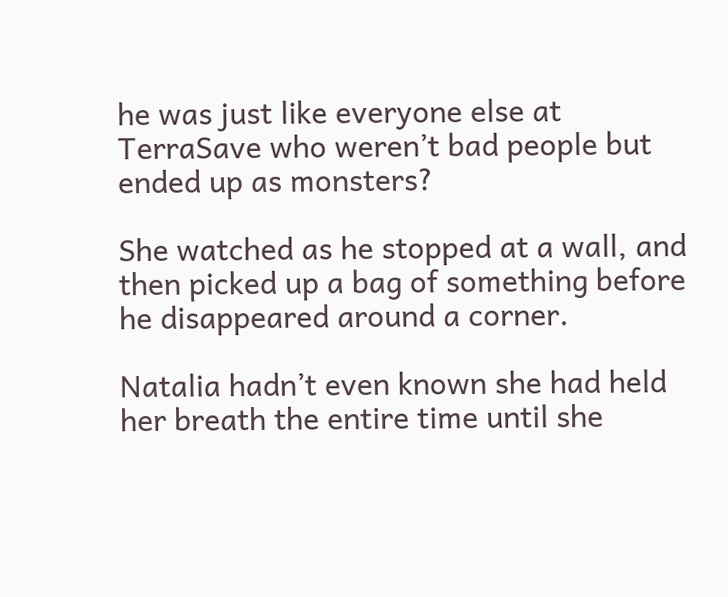he was just like everyone else at TerraSave who weren’t bad people but ended up as monsters?

She watched as he stopped at a wall, and then picked up a bag of something before he disappeared around a corner.

Natalia hadn’t even known she had held her breath the entire time until she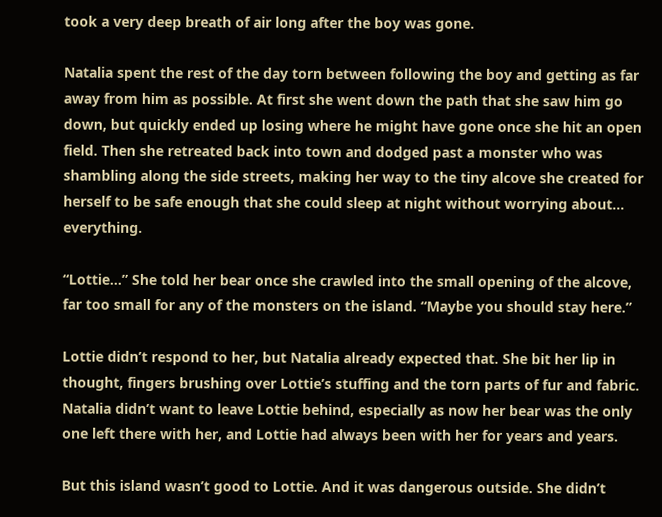took a very deep breath of air long after the boy was gone.

Natalia spent the rest of the day torn between following the boy and getting as far away from him as possible. At first she went down the path that she saw him go down, but quickly ended up losing where he might have gone once she hit an open field. Then she retreated back into town and dodged past a monster who was shambling along the side streets, making her way to the tiny alcove she created for herself to be safe enough that she could sleep at night without worrying about… everything.

“Lottie…” She told her bear once she crawled into the small opening of the alcove, far too small for any of the monsters on the island. “Maybe you should stay here.”

Lottie didn’t respond to her, but Natalia already expected that. She bit her lip in thought, fingers brushing over Lottie’s stuffing and the torn parts of fur and fabric. Natalia didn’t want to leave Lottie behind, especially as now her bear was the only one left there with her, and Lottie had always been with her for years and years.

But this island wasn’t good to Lottie. And it was dangerous outside. She didn’t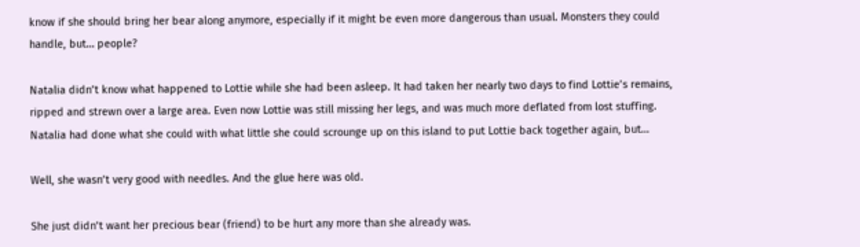know if she should bring her bear along anymore, especially if it might be even more dangerous than usual. Monsters they could handle, but… people?

Natalia didn’t know what happened to Lottie while she had been asleep. It had taken her nearly two days to find Lottie’s remains, ripped and strewn over a large area. Even now Lottie was still missing her legs, and was much more deflated from lost stuffing. Natalia had done what she could with what little she could scrounge up on this island to put Lottie back together again, but…

Well, she wasn’t very good with needles. And the glue here was old.

She just didn’t want her precious bear (friend) to be hurt any more than she already was.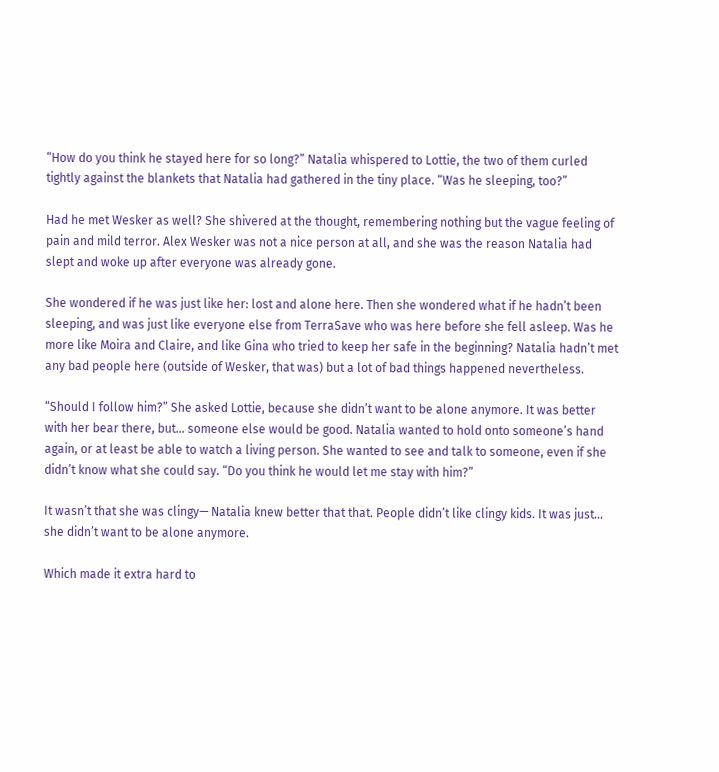“How do you think he stayed here for so long?” Natalia whispered to Lottie, the two of them curled tightly against the blankets that Natalia had gathered in the tiny place. “Was he sleeping, too?”

Had he met Wesker as well? She shivered at the thought, remembering nothing but the vague feeling of pain and mild terror. Alex Wesker was not a nice person at all, and she was the reason Natalia had slept and woke up after everyone was already gone.

She wondered if he was just like her: lost and alone here. Then she wondered what if he hadn’t been sleeping, and was just like everyone else from TerraSave who was here before she fell asleep. Was he more like Moira and Claire, and like Gina who tried to keep her safe in the beginning? Natalia hadn’t met any bad people here (outside of Wesker, that was) but a lot of bad things happened nevertheless.

“Should I follow him?” She asked Lottie, because she didn’t want to be alone anymore. It was better with her bear there, but… someone else would be good. Natalia wanted to hold onto someone’s hand again, or at least be able to watch a living person. She wanted to see and talk to someone, even if she didn’t know what she could say. “Do you think he would let me stay with him?”

It wasn’t that she was clingy— Natalia knew better that that. People didn’t like clingy kids. It was just… she didn’t want to be alone anymore.

Which made it extra hard to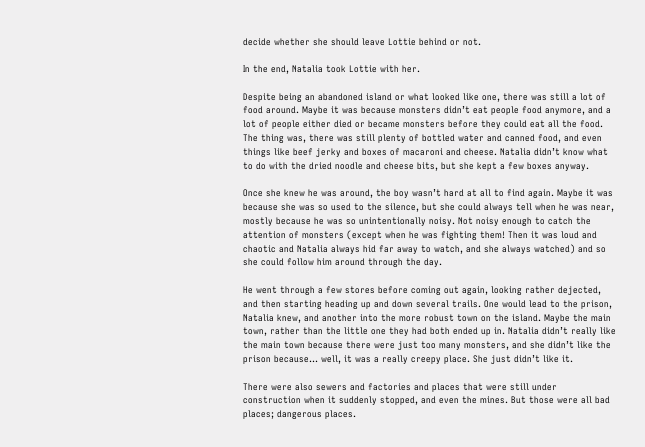decide whether she should leave Lottie behind or not.

In the end, Natalia took Lottie with her.

Despite being an abandoned island or what looked like one, there was still a lot of food around. Maybe it was because monsters didn’t eat people food anymore, and a lot of people either died or became monsters before they could eat all the food. The thing was, there was still plenty of bottled water and canned food, and even things like beef jerky and boxes of macaroni and cheese. Natalia didn’t know what to do with the dried noodle and cheese bits, but she kept a few boxes anyway.

Once she knew he was around, the boy wasn’t hard at all to find again. Maybe it was because she was so used to the silence, but she could always tell when he was near, mostly because he was so unintentionally noisy. Not noisy enough to catch the attention of monsters (except when he was fighting them! Then it was loud and chaotic and Natalia always hid far away to watch, and she always watched) and so she could follow him around through the day.

He went through a few stores before coming out again, looking rather dejected, and then starting heading up and down several trails. One would lead to the prison, Natalia knew, and another into the more robust town on the island. Maybe the main town, rather than the little one they had both ended up in. Natalia didn’t really like the main town because there were just too many monsters, and she didn’t like the prison because… well, it was a really creepy place. She just didn’t like it.

There were also sewers and factories and places that were still under construction when it suddenly stopped, and even the mines. But those were all bad places; dangerous places.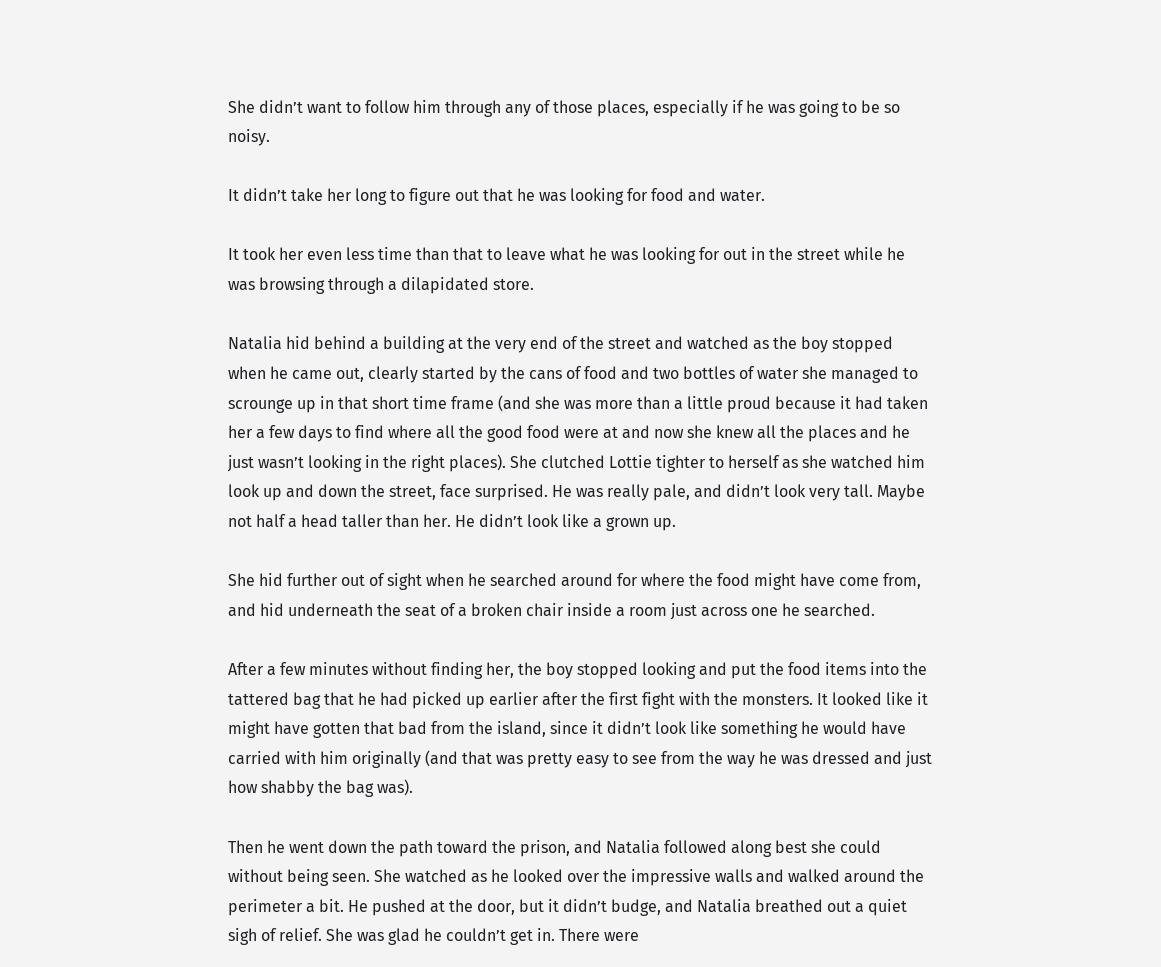She didn’t want to follow him through any of those places, especially if he was going to be so noisy.

It didn’t take her long to figure out that he was looking for food and water.

It took her even less time than that to leave what he was looking for out in the street while he was browsing through a dilapidated store.

Natalia hid behind a building at the very end of the street and watched as the boy stopped when he came out, clearly started by the cans of food and two bottles of water she managed to scrounge up in that short time frame (and she was more than a little proud because it had taken her a few days to find where all the good food were at and now she knew all the places and he just wasn’t looking in the right places). She clutched Lottie tighter to herself as she watched him look up and down the street, face surprised. He was really pale, and didn’t look very tall. Maybe not half a head taller than her. He didn’t look like a grown up.

She hid further out of sight when he searched around for where the food might have come from, and hid underneath the seat of a broken chair inside a room just across one he searched.

After a few minutes without finding her, the boy stopped looking and put the food items into the tattered bag that he had picked up earlier after the first fight with the monsters. It looked like it might have gotten that bad from the island, since it didn’t look like something he would have carried with him originally (and that was pretty easy to see from the way he was dressed and just how shabby the bag was).

Then he went down the path toward the prison, and Natalia followed along best she could without being seen. She watched as he looked over the impressive walls and walked around the perimeter a bit. He pushed at the door, but it didn’t budge, and Natalia breathed out a quiet sigh of relief. She was glad he couldn’t get in. There were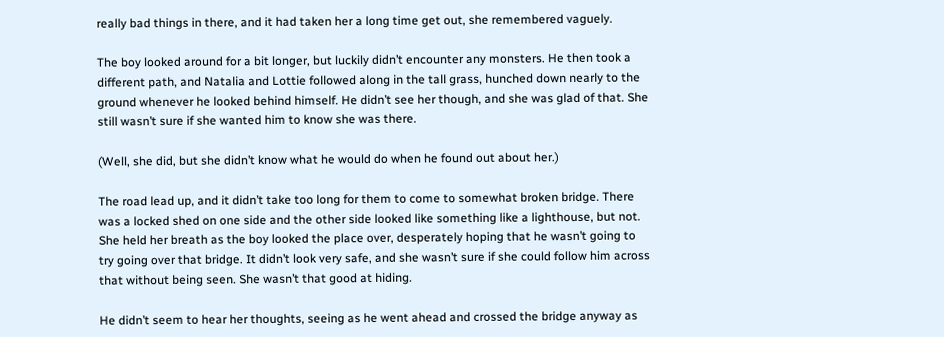really bad things in there, and it had taken her a long time get out, she remembered vaguely.

The boy looked around for a bit longer, but luckily didn’t encounter any monsters. He then took a different path, and Natalia and Lottie followed along in the tall grass, hunched down nearly to the ground whenever he looked behind himself. He didn’t see her though, and she was glad of that. She still wasn’t sure if she wanted him to know she was there.

(Well, she did, but she didn’t know what he would do when he found out about her.)

The road lead up, and it didn’t take too long for them to come to somewhat broken bridge. There was a locked shed on one side and the other side looked like something like a lighthouse, but not. She held her breath as the boy looked the place over, desperately hoping that he wasn’t going to try going over that bridge. It didn’t look very safe, and she wasn’t sure if she could follow him across that without being seen. She wasn’t that good at hiding.

He didn’t seem to hear her thoughts, seeing as he went ahead and crossed the bridge anyway as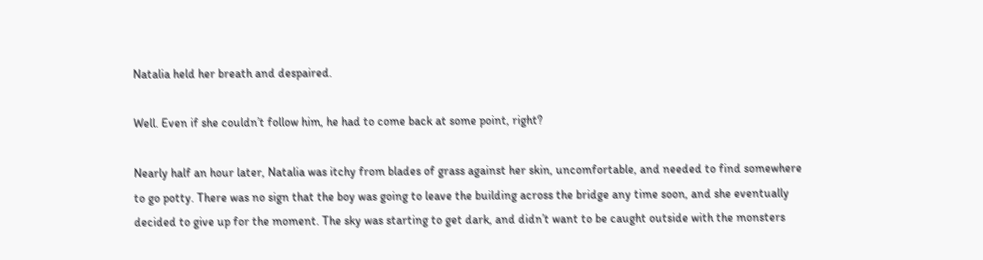Natalia held her breath and despaired.

Well. Even if she couldn’t follow him, he had to come back at some point, right?

Nearly half an hour later, Natalia was itchy from blades of grass against her skin, uncomfortable, and needed to find somewhere to go potty. There was no sign that the boy was going to leave the building across the bridge any time soon, and she eventually decided to give up for the moment. The sky was starting to get dark, and didn’t want to be caught outside with the monsters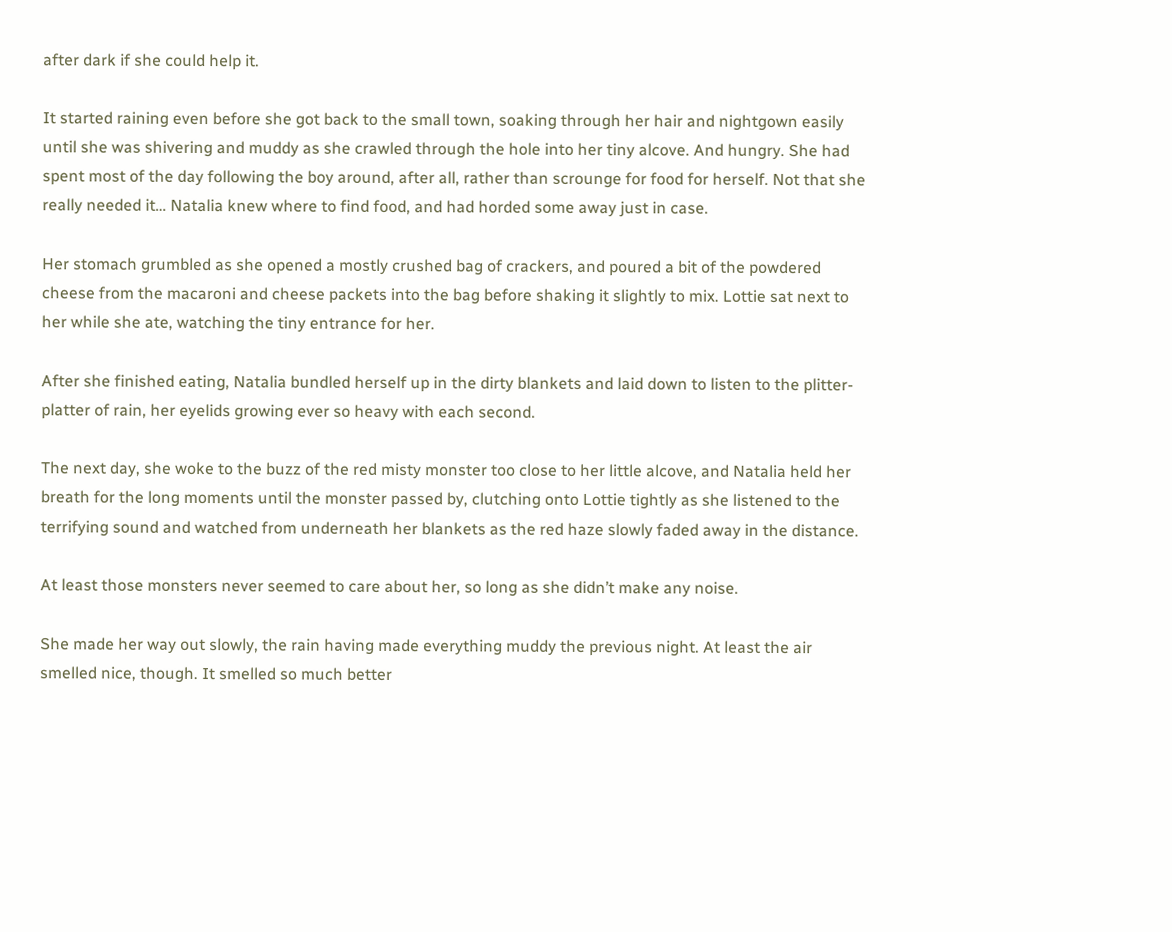after dark if she could help it.

It started raining even before she got back to the small town, soaking through her hair and nightgown easily until she was shivering and muddy as she crawled through the hole into her tiny alcove. And hungry. She had spent most of the day following the boy around, after all, rather than scrounge for food for herself. Not that she really needed it… Natalia knew where to find food, and had horded some away just in case.

Her stomach grumbled as she opened a mostly crushed bag of crackers, and poured a bit of the powdered cheese from the macaroni and cheese packets into the bag before shaking it slightly to mix. Lottie sat next to her while she ate, watching the tiny entrance for her.

After she finished eating, Natalia bundled herself up in the dirty blankets and laid down to listen to the plitter-platter of rain, her eyelids growing ever so heavy with each second.

The next day, she woke to the buzz of the red misty monster too close to her little alcove, and Natalia held her breath for the long moments until the monster passed by, clutching onto Lottie tightly as she listened to the terrifying sound and watched from underneath her blankets as the red haze slowly faded away in the distance.

At least those monsters never seemed to care about her, so long as she didn’t make any noise.

She made her way out slowly, the rain having made everything muddy the previous night. At least the air smelled nice, though. It smelled so much better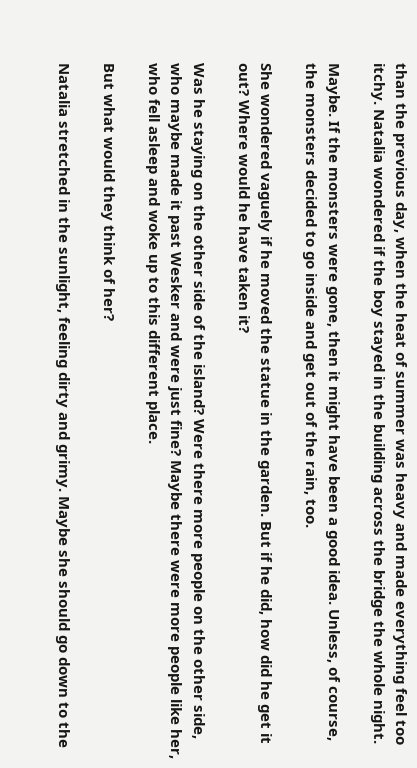than the previous day, when the heat of summer was heavy and made everything feel too itchy. Natalia wondered if the boy stayed in the building across the bridge the whole night.

Maybe. If the monsters were gone, then it might have been a good idea. Unless, of course, the monsters decided to go inside and get out of the rain, too.

She wondered vaguely if he moved the statue in the garden. But if he did, how did he get it out? Where would he have taken it?

Was he staying on the other side of the island? Were there more people on the other side, who maybe made it past Wesker and were just fine? Maybe there were more people like her, who fell asleep and woke up to this different place.

But what would they think of her?

Natalia stretched in the sunlight, feeling dirty and grimy. Maybe she should go down to the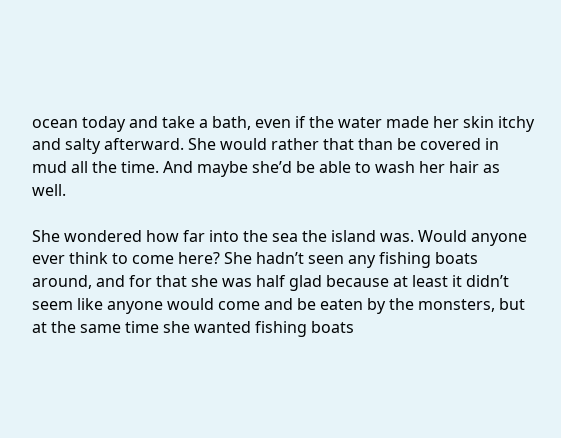ocean today and take a bath, even if the water made her skin itchy and salty afterward. She would rather that than be covered in mud all the time. And maybe she’d be able to wash her hair as well.

She wondered how far into the sea the island was. Would anyone ever think to come here? She hadn’t seen any fishing boats around, and for that she was half glad because at least it didn’t seem like anyone would come and be eaten by the monsters, but at the same time she wanted fishing boats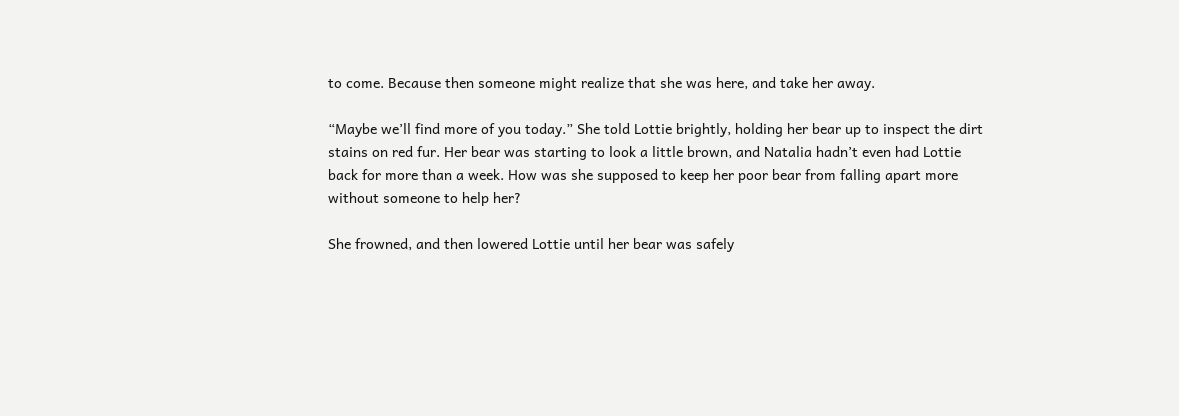to come. Because then someone might realize that she was here, and take her away.

“Maybe we’ll find more of you today.” She told Lottie brightly, holding her bear up to inspect the dirt stains on red fur. Her bear was starting to look a little brown, and Natalia hadn’t even had Lottie back for more than a week. How was she supposed to keep her poor bear from falling apart more without someone to help her?

She frowned, and then lowered Lottie until her bear was safely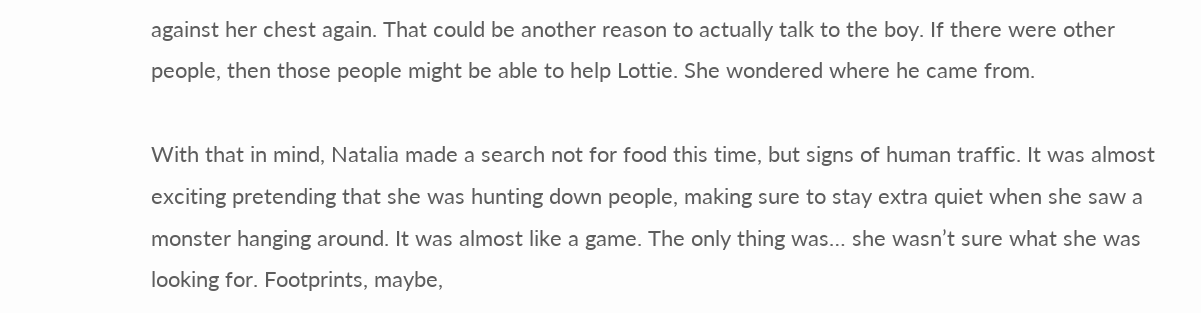against her chest again. That could be another reason to actually talk to the boy. If there were other people, then those people might be able to help Lottie. She wondered where he came from.

With that in mind, Natalia made a search not for food this time, but signs of human traffic. It was almost exciting pretending that she was hunting down people, making sure to stay extra quiet when she saw a monster hanging around. It was almost like a game. The only thing was… she wasn’t sure what she was looking for. Footprints, maybe,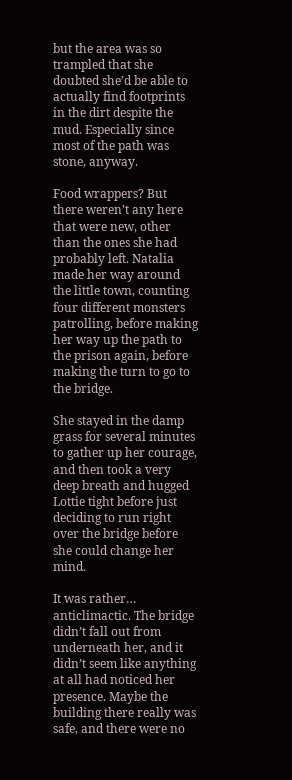but the area was so trampled that she doubted she’d be able to actually find footprints in the dirt despite the mud. Especially since most of the path was stone, anyway.

Food wrappers? But there weren’t any here that were new, other than the ones she had probably left. Natalia made her way around the little town, counting four different monsters patrolling, before making her way up the path to the prison again, before making the turn to go to the bridge.

She stayed in the damp grass for several minutes to gather up her courage, and then took a very deep breath and hugged Lottie tight before just deciding to run right over the bridge before she could change her mind.

It was rather… anticlimactic. The bridge didn’t fall out from underneath her, and it didn’t seem like anything at all had noticed her presence. Maybe the building there really was safe, and there were no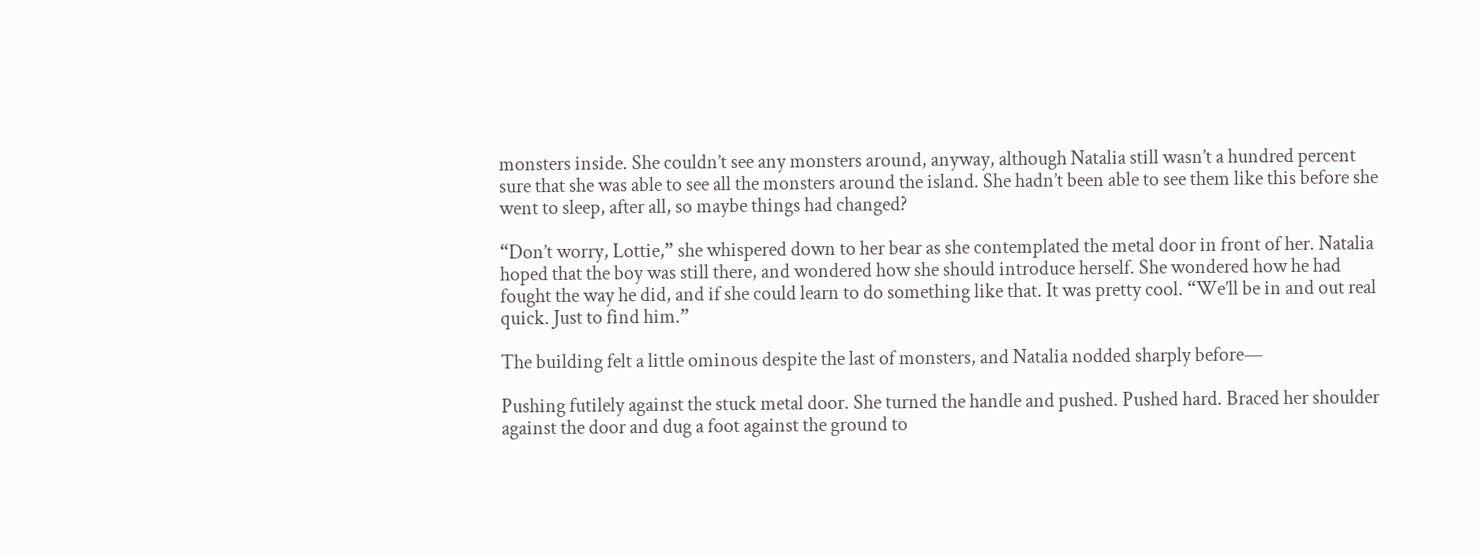monsters inside. She couldn’t see any monsters around, anyway, although Natalia still wasn’t a hundred percent sure that she was able to see all the monsters around the island. She hadn’t been able to see them like this before she went to sleep, after all, so maybe things had changed?

“Don’t worry, Lottie,” she whispered down to her bear as she contemplated the metal door in front of her. Natalia hoped that the boy was still there, and wondered how she should introduce herself. She wondered how he had fought the way he did, and if she could learn to do something like that. It was pretty cool. “We’ll be in and out real quick. Just to find him.”

The building felt a little ominous despite the last of monsters, and Natalia nodded sharply before—

Pushing futilely against the stuck metal door. She turned the handle and pushed. Pushed hard. Braced her shoulder against the door and dug a foot against the ground to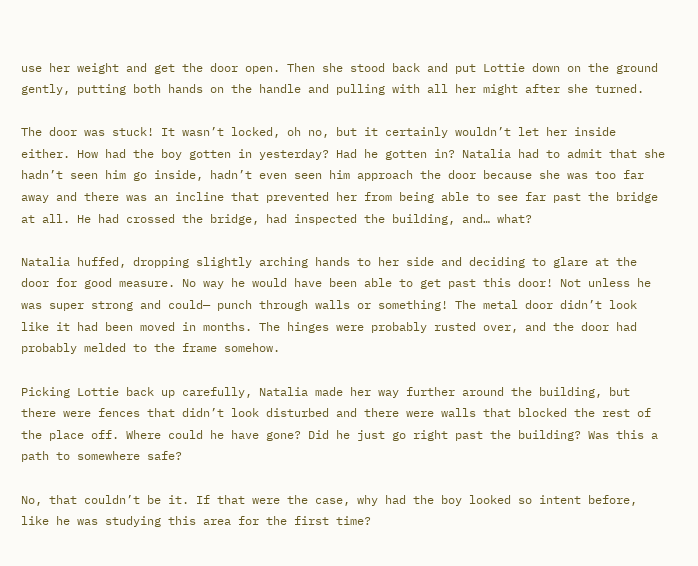use her weight and get the door open. Then she stood back and put Lottie down on the ground gently, putting both hands on the handle and pulling with all her might after she turned.

The door was stuck! It wasn’t locked, oh no, but it certainly wouldn’t let her inside either. How had the boy gotten in yesterday? Had he gotten in? Natalia had to admit that she hadn’t seen him go inside, hadn’t even seen him approach the door because she was too far away and there was an incline that prevented her from being able to see far past the bridge at all. He had crossed the bridge, had inspected the building, and… what?

Natalia huffed, dropping slightly arching hands to her side and deciding to glare at the door for good measure. No way he would have been able to get past this door! Not unless he was super strong and could— punch through walls or something! The metal door didn’t look like it had been moved in months. The hinges were probably rusted over, and the door had probably melded to the frame somehow.

Picking Lottie back up carefully, Natalia made her way further around the building, but there were fences that didn’t look disturbed and there were walls that blocked the rest of the place off. Where could he have gone? Did he just go right past the building? Was this a path to somewhere safe?

No, that couldn’t be it. If that were the case, why had the boy looked so intent before, like he was studying this area for the first time?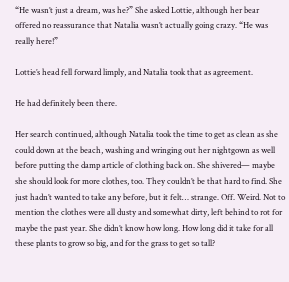“He wasn’t just a dream, was he?” She asked Lottie, although her bear offered no reassurance that Natalia wasn’t actually going crazy. “He was really here!”

Lottie’s head fell forward limply, and Natalia took that as agreement.

He had definitely been there.

Her search continued, although Natalia took the time to get as clean as she could down at the beach, washing and wringing out her nightgown as well before putting the damp article of clothing back on. She shivered— maybe she should look for more clothes, too. They couldn’t be that hard to find. She just hadn’t wanted to take any before, but it felt… strange. Off. Weird. Not to mention the clothes were all dusty and somewhat dirty, left behind to rot for maybe the past year. She didn’t know how long. How long did it take for all these plants to grow so big, and for the grass to get so tall?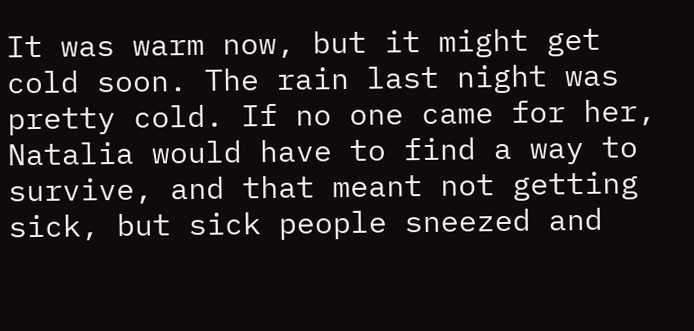It was warm now, but it might get cold soon. The rain last night was pretty cold. If no one came for her, Natalia would have to find a way to survive, and that meant not getting sick, but sick people sneezed and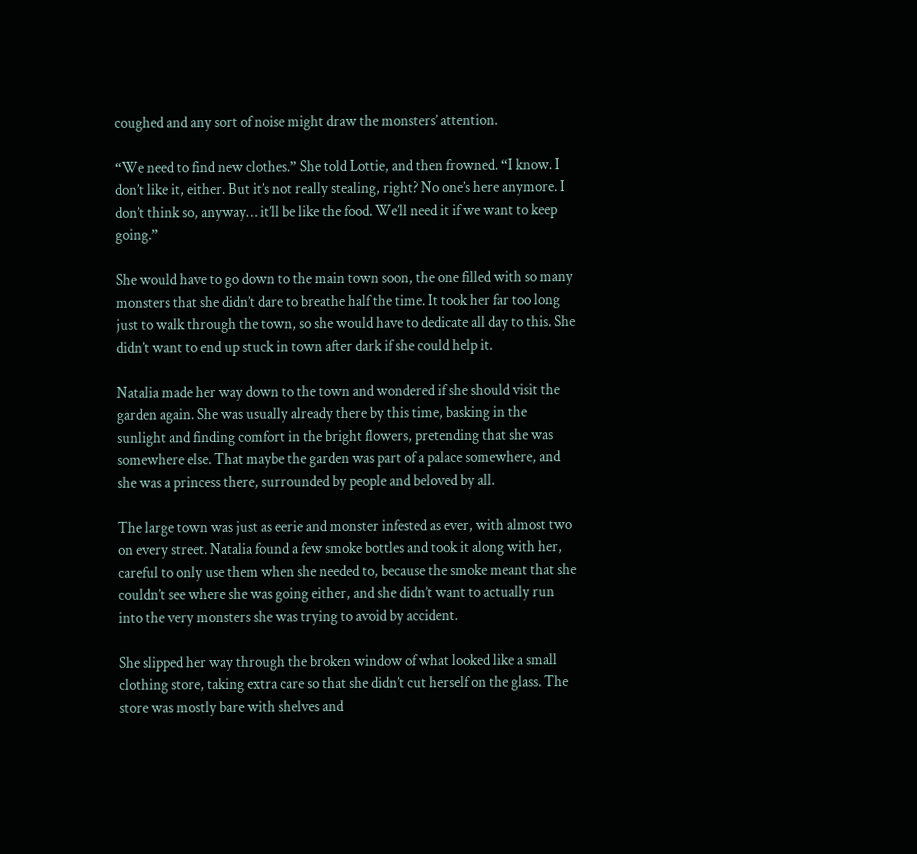coughed and any sort of noise might draw the monsters’ attention.

“We need to find new clothes.” She told Lottie, and then frowned. “I know. I don’t like it, either. But it’s not really stealing, right? No one’s here anymore. I don’t think so, anyway… it’ll be like the food. We’ll need it if we want to keep going.”

She would have to go down to the main town soon, the one filled with so many monsters that she didn’t dare to breathe half the time. It took her far too long just to walk through the town, so she would have to dedicate all day to this. She didn’t want to end up stuck in town after dark if she could help it.

Natalia made her way down to the town and wondered if she should visit the garden again. She was usually already there by this time, basking in the sunlight and finding comfort in the bright flowers, pretending that she was somewhere else. That maybe the garden was part of a palace somewhere, and she was a princess there, surrounded by people and beloved by all.

The large town was just as eerie and monster infested as ever, with almost two on every street. Natalia found a few smoke bottles and took it along with her, careful to only use them when she needed to, because the smoke meant that she couldn’t see where she was going either, and she didn’t want to actually run into the very monsters she was trying to avoid by accident.

She slipped her way through the broken window of what looked like a small clothing store, taking extra care so that she didn’t cut herself on the glass. The store was mostly bare with shelves and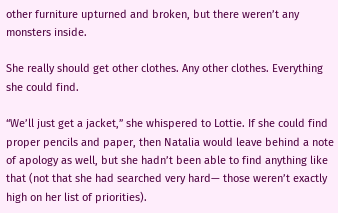other furniture upturned and broken, but there weren’t any monsters inside.

She really should get other clothes. Any other clothes. Everything she could find.

“We’ll just get a jacket,” she whispered to Lottie. If she could find proper pencils and paper, then Natalia would leave behind a note of apology as well, but she hadn’t been able to find anything like that (not that she had searched very hard— those weren’t exactly high on her list of priorities).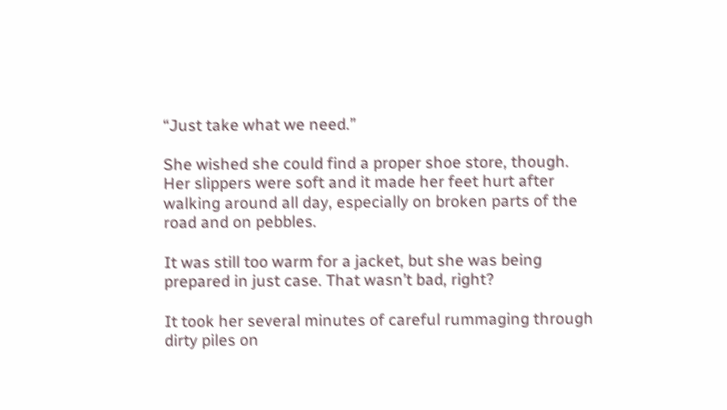“Just take what we need.”

She wished she could find a proper shoe store, though. Her slippers were soft and it made her feet hurt after walking around all day, especially on broken parts of the road and on pebbles.

It was still too warm for a jacket, but she was being prepared in just case. That wasn’t bad, right?

It took her several minutes of careful rummaging through dirty piles on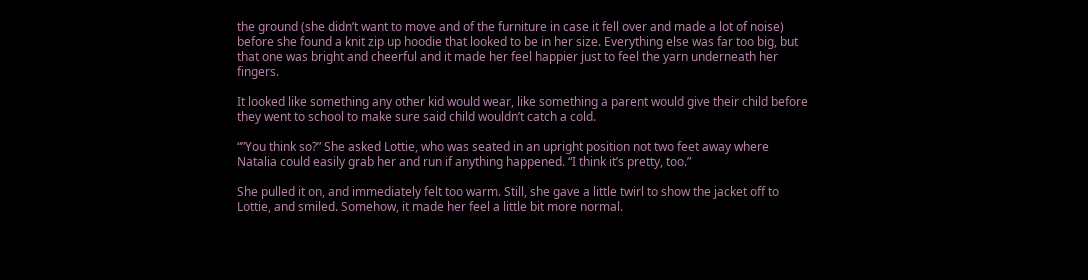the ground (she didn’t want to move and of the furniture in case it fell over and made a lot of noise) before she found a knit zip up hoodie that looked to be in her size. Everything else was far too big, but that one was bright and cheerful and it made her feel happier just to feel the yarn underneath her fingers.

It looked like something any other kid would wear, like something a parent would give their child before they went to school to make sure said child wouldn’t catch a cold.

“”You think so?” She asked Lottie, who was seated in an upright position not two feet away where Natalia could easily grab her and run if anything happened. “I think it’s pretty, too.”

She pulled it on, and immediately felt too warm. Still, she gave a little twirl to show the jacket off to Lottie, and smiled. Somehow, it made her feel a little bit more normal.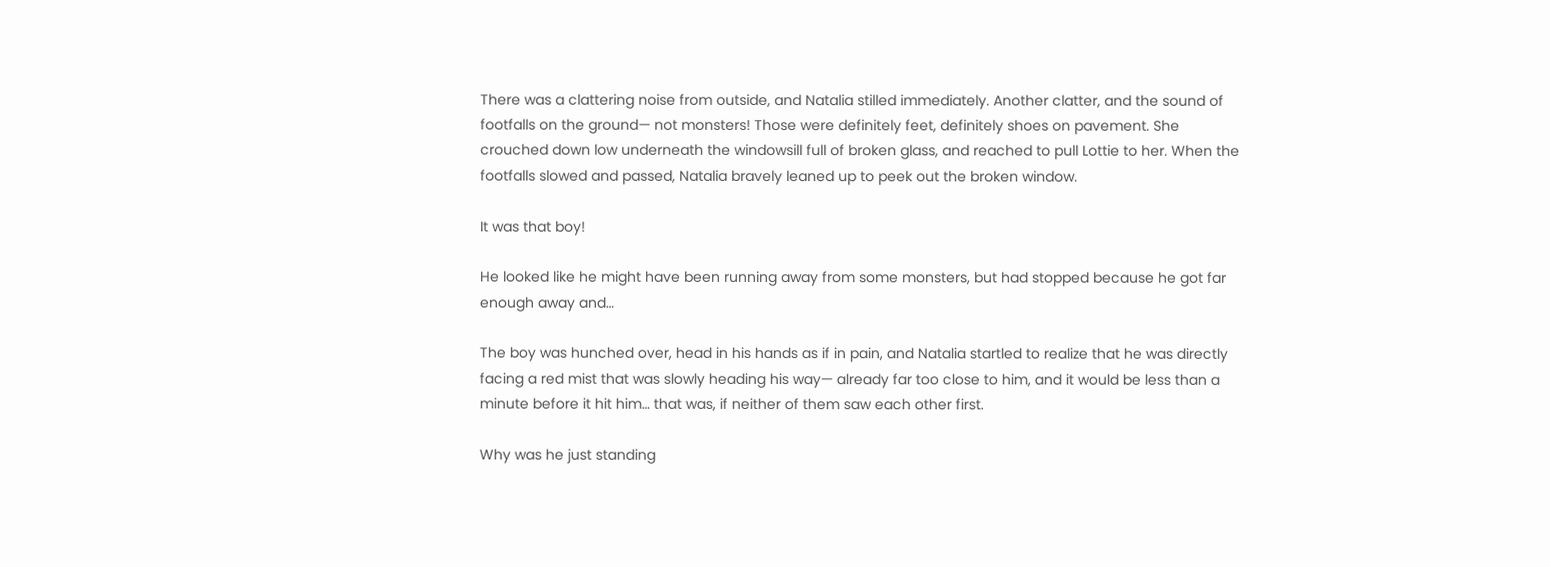There was a clattering noise from outside, and Natalia stilled immediately. Another clatter, and the sound of footfalls on the ground— not monsters! Those were definitely feet, definitely shoes on pavement. She crouched down low underneath the windowsill full of broken glass, and reached to pull Lottie to her. When the footfalls slowed and passed, Natalia bravely leaned up to peek out the broken window.

It was that boy!

He looked like he might have been running away from some monsters, but had stopped because he got far enough away and…

The boy was hunched over, head in his hands as if in pain, and Natalia startled to realize that he was directly facing a red mist that was slowly heading his way— already far too close to him, and it would be less than a minute before it hit him… that was, if neither of them saw each other first.

Why was he just standing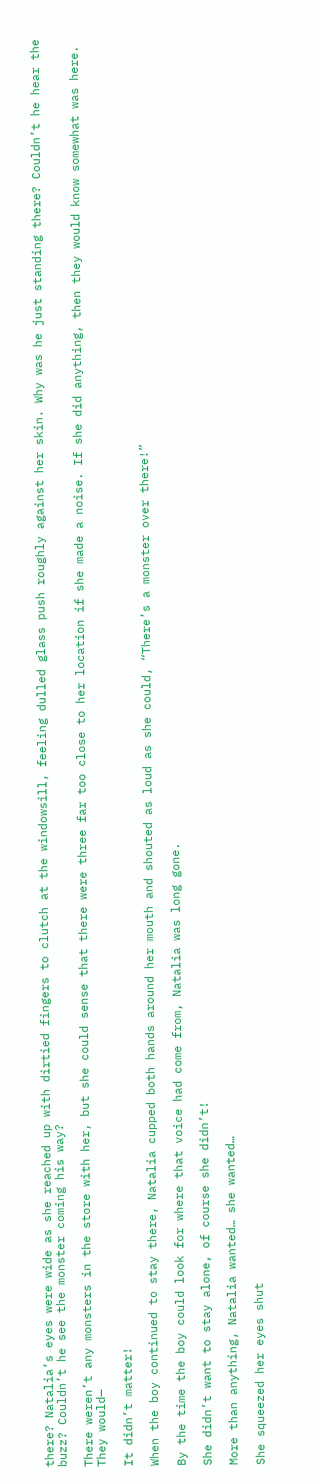there? Natalia’s eyes were wide as she reached up with dirtied fingers to clutch at the windowsill, feeling dulled glass push roughly against her skin. Why was he just standing there? Couldn’t he hear the buzz? Couldn’t he see the monster coming his way?

There weren’t any monsters in the store with her, but she could sense that there were three far too close to her location if she made a noise. If she did anything, then they would know somewhat was here. They would—

It didn’t matter!

When the boy continued to stay there, Natalia cupped both hands around her mouth and shouted as loud as she could, “There’s a monster over there!”

By the time the boy could look for where that voice had come from, Natalia was long gone.

She didn’t want to stay alone, of course she didn’t!

More than anything, Natalia wanted… she wanted…

She squeezed her eyes shut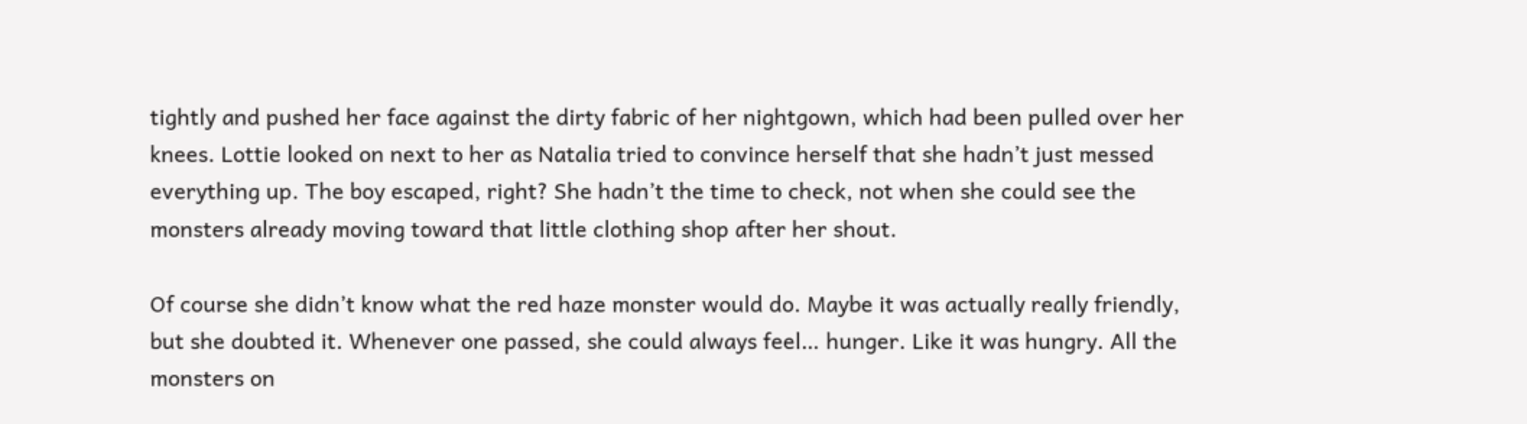tightly and pushed her face against the dirty fabric of her nightgown, which had been pulled over her knees. Lottie looked on next to her as Natalia tried to convince herself that she hadn’t just messed everything up. The boy escaped, right? She hadn’t the time to check, not when she could see the monsters already moving toward that little clothing shop after her shout.

Of course she didn’t know what the red haze monster would do. Maybe it was actually really friendly, but she doubted it. Whenever one passed, she could always feel… hunger. Like it was hungry. All the monsters on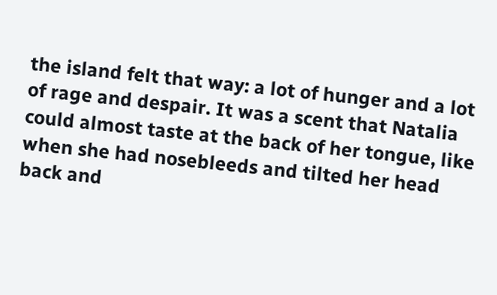the island felt that way: a lot of hunger and a lot of rage and despair. It was a scent that Natalia could almost taste at the back of her tongue, like when she had nosebleeds and tilted her head back and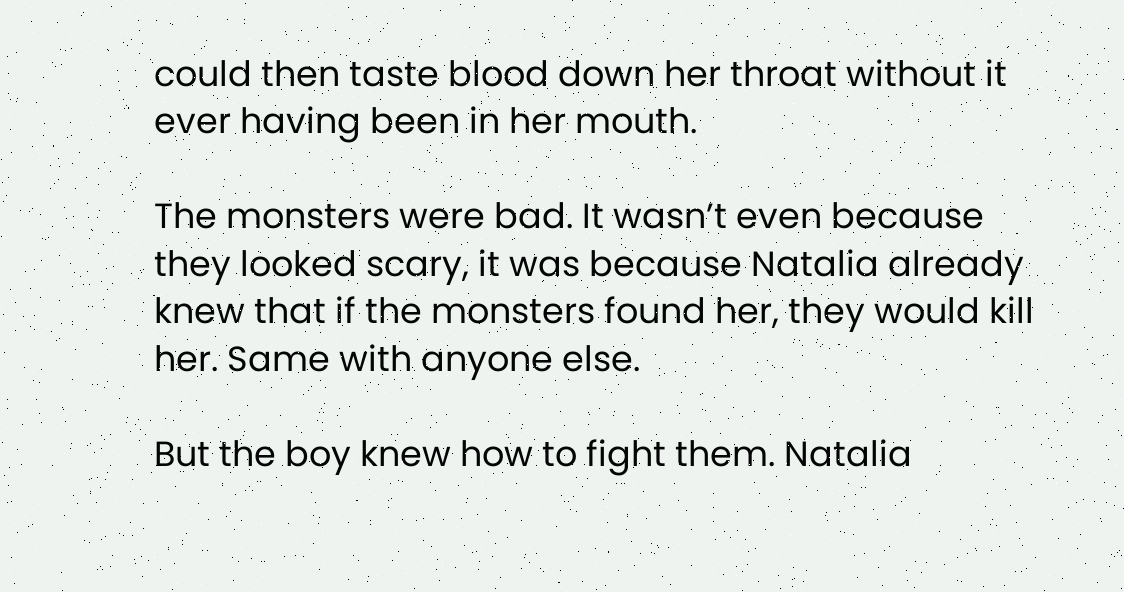could then taste blood down her throat without it ever having been in her mouth.

The monsters were bad. It wasn’t even because they looked scary, it was because Natalia already knew that if the monsters found her, they would kill her. Same with anyone else.

But the boy knew how to fight them. Natalia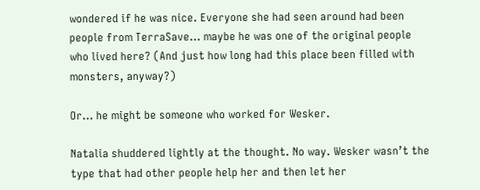wondered if he was nice. Everyone she had seen around had been people from TerraSave… maybe he was one of the original people who lived here? (And just how long had this place been filled with monsters, anyway?)

Or… he might be someone who worked for Wesker.

Natalia shuddered lightly at the thought. No way. Wesker wasn’t the type that had other people help her and then let her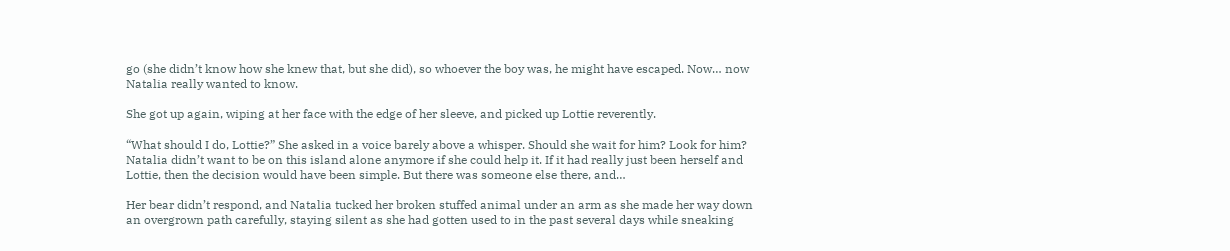go (she didn’t know how she knew that, but she did), so whoever the boy was, he might have escaped. Now… now Natalia really wanted to know.

She got up again, wiping at her face with the edge of her sleeve, and picked up Lottie reverently.

“What should I do, Lottie?” She asked in a voice barely above a whisper. Should she wait for him? Look for him? Natalia didn’t want to be on this island alone anymore if she could help it. If it had really just been herself and Lottie, then the decision would have been simple. But there was someone else there, and…

Her bear didn’t respond, and Natalia tucked her broken stuffed animal under an arm as she made her way down an overgrown path carefully, staying silent as she had gotten used to in the past several days while sneaking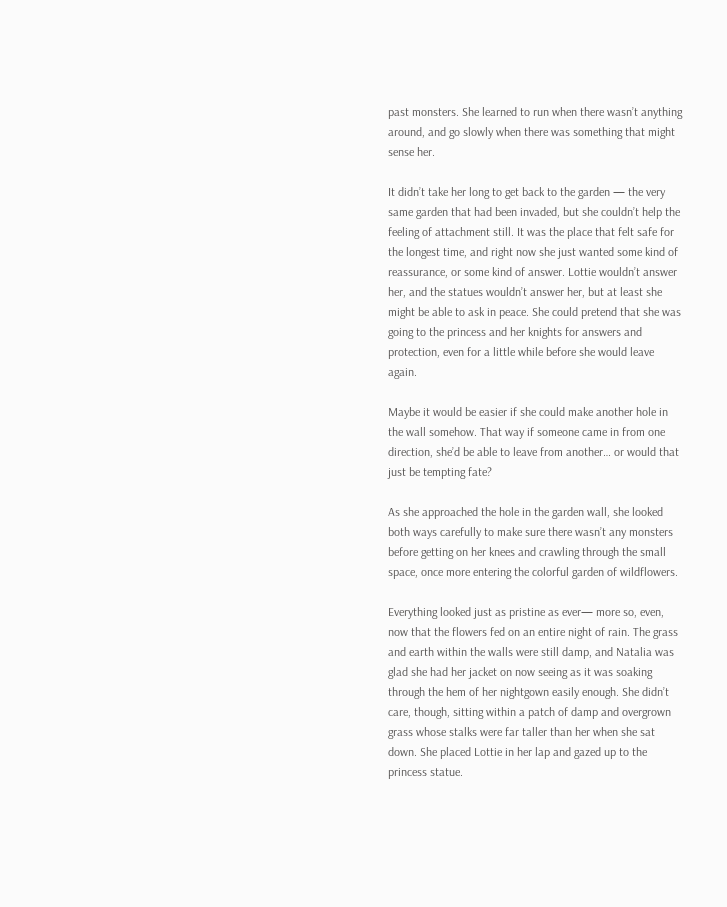past monsters. She learned to run when there wasn’t anything around, and go slowly when there was something that might sense her.

It didn’t take her long to get back to the garden — the very same garden that had been invaded, but she couldn’t help the feeling of attachment still. It was the place that felt safe for the longest time, and right now she just wanted some kind of reassurance, or some kind of answer. Lottie wouldn’t answer her, and the statues wouldn’t answer her, but at least she might be able to ask in peace. She could pretend that she was going to the princess and her knights for answers and protection, even for a little while before she would leave again.

Maybe it would be easier if she could make another hole in the wall somehow. That way if someone came in from one direction, she’d be able to leave from another… or would that just be tempting fate?

As she approached the hole in the garden wall, she looked both ways carefully to make sure there wasn’t any monsters before getting on her knees and crawling through the small space, once more entering the colorful garden of wildflowers.

Everything looked just as pristine as ever— more so, even, now that the flowers fed on an entire night of rain. The grass and earth within the walls were still damp, and Natalia was glad she had her jacket on now seeing as it was soaking through the hem of her nightgown easily enough. She didn’t care, though, sitting within a patch of damp and overgrown grass whose stalks were far taller than her when she sat down. She placed Lottie in her lap and gazed up to the princess statue.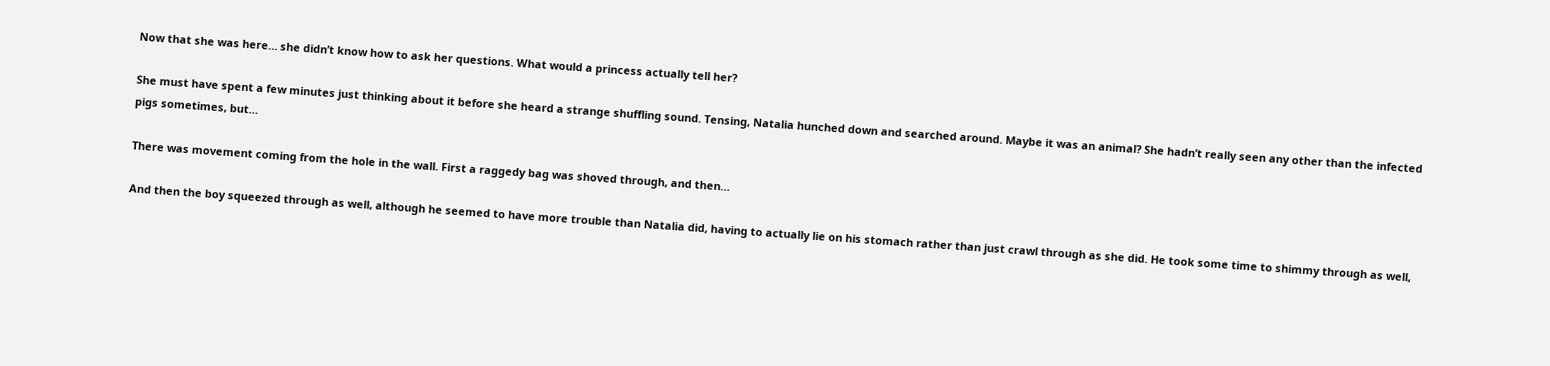Now that she was here… she didn’t know how to ask her questions. What would a princess actually tell her?

She must have spent a few minutes just thinking about it before she heard a strange shuffling sound. Tensing, Natalia hunched down and searched around. Maybe it was an animal? She hadn’t really seen any other than the infected pigs sometimes, but…

There was movement coming from the hole in the wall. First a raggedy bag was shoved through, and then…

And then the boy squeezed through as well, although he seemed to have more trouble than Natalia did, having to actually lie on his stomach rather than just crawl through as she did. He took some time to shimmy through as well,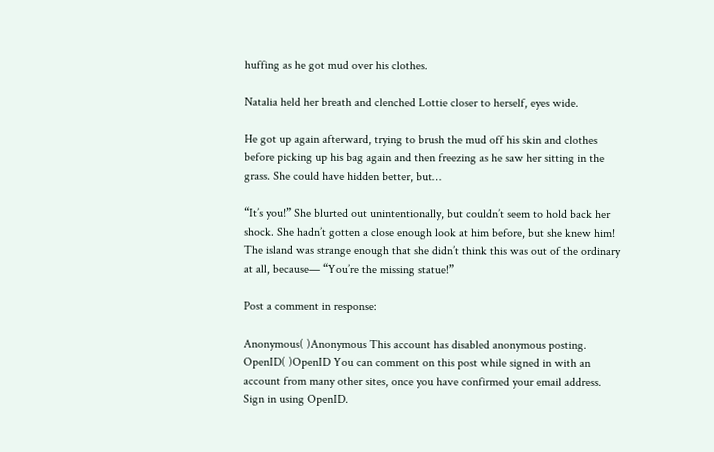huffing as he got mud over his clothes.

Natalia held her breath and clenched Lottie closer to herself, eyes wide.

He got up again afterward, trying to brush the mud off his skin and clothes before picking up his bag again and then freezing as he saw her sitting in the grass. She could have hidden better, but…

“It’s you!” She blurted out unintentionally, but couldn’t seem to hold back her shock. She hadn’t gotten a close enough look at him before, but she knew him! The island was strange enough that she didn’t think this was out of the ordinary at all, because— “You’re the missing statue!”

Post a comment in response:

Anonymous( )Anonymous This account has disabled anonymous posting.
OpenID( )OpenID You can comment on this post while signed in with an account from many other sites, once you have confirmed your email address. Sign in using OpenID.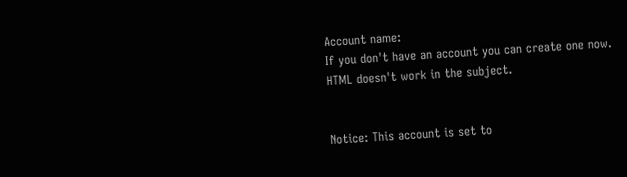Account name:
If you don't have an account you can create one now.
HTML doesn't work in the subject.


Notice: This account is set to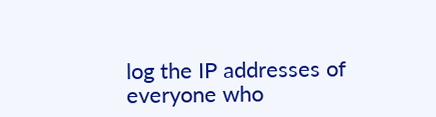log the IP addresses of everyone who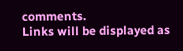comments.
Links will be displayed as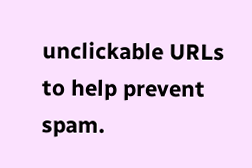unclickable URLs to help prevent spam.